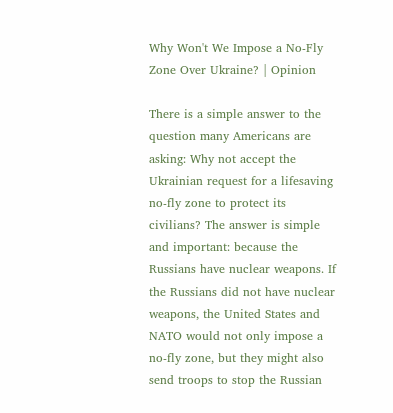Why Won't We Impose a No-Fly Zone Over Ukraine? | Opinion

There is a simple answer to the question many Americans are asking: Why not accept the Ukrainian request for a lifesaving no-fly zone to protect its civilians? The answer is simple and important: because the Russians have nuclear weapons. If the Russians did not have nuclear weapons, the United States and NATO would not only impose a no-fly zone, but they might also send troops to stop the Russian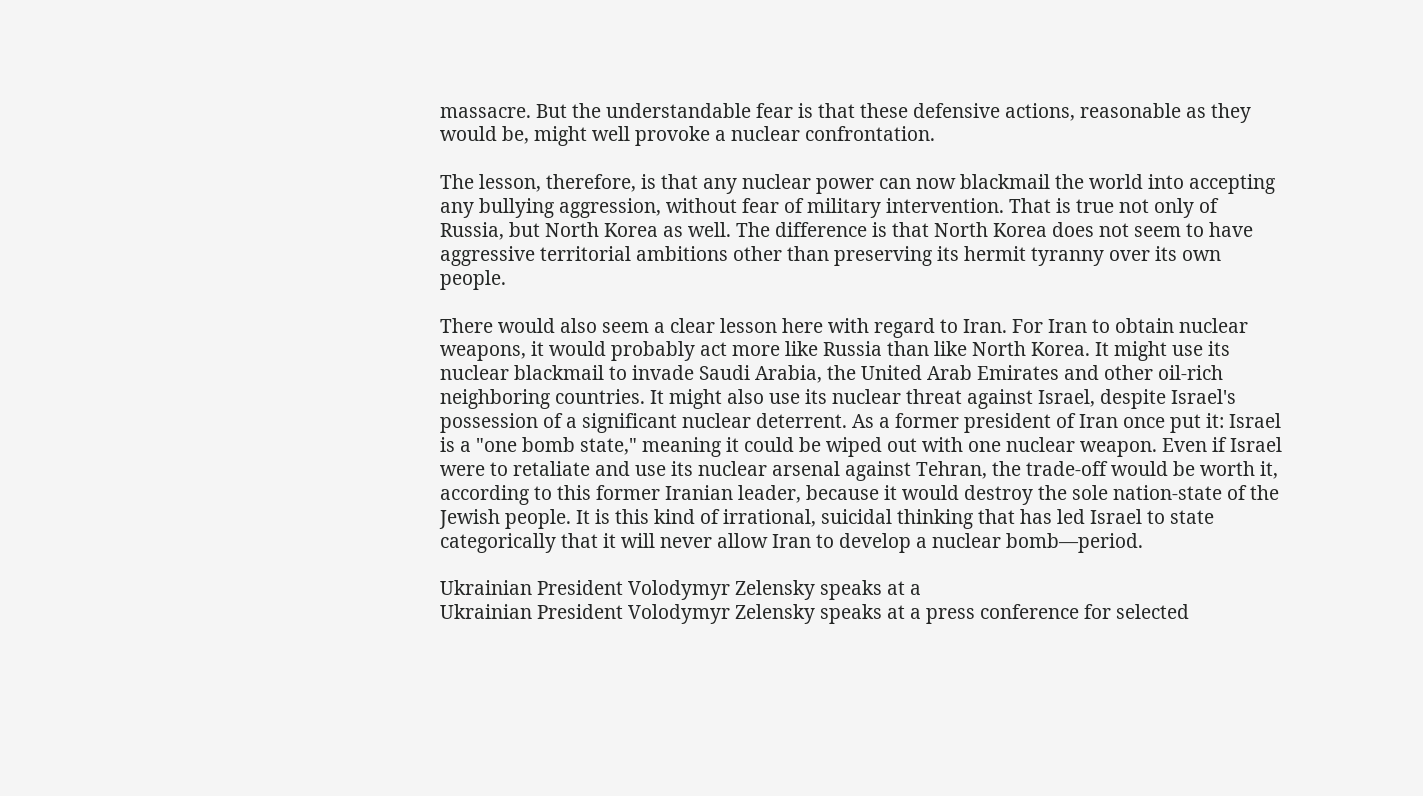massacre. But the understandable fear is that these defensive actions, reasonable as they would be, might well provoke a nuclear confrontation.

The lesson, therefore, is that any nuclear power can now blackmail the world into accepting any bullying aggression, without fear of military intervention. That is true not only of Russia, but North Korea as well. The difference is that North Korea does not seem to have aggressive territorial ambitions other than preserving its hermit tyranny over its own people.

There would also seem a clear lesson here with regard to Iran. For Iran to obtain nuclear weapons, it would probably act more like Russia than like North Korea. It might use its nuclear blackmail to invade Saudi Arabia, the United Arab Emirates and other oil-rich neighboring countries. It might also use its nuclear threat against Israel, despite Israel's possession of a significant nuclear deterrent. As a former president of Iran once put it: Israel is a "one bomb state," meaning it could be wiped out with one nuclear weapon. Even if Israel were to retaliate and use its nuclear arsenal against Tehran, the trade-off would be worth it, according to this former Iranian leader, because it would destroy the sole nation-state of the Jewish people. It is this kind of irrational, suicidal thinking that has led Israel to state categorically that it will never allow Iran to develop a nuclear bomb—period.

Ukrainian President Volodymyr Zelensky speaks at a
Ukrainian President Volodymyr Zelensky speaks at a press conference for selected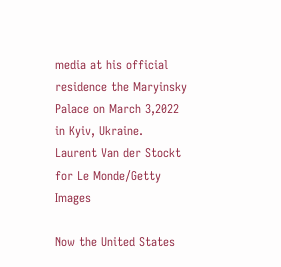media at his official residence the Maryinsky Palace on March 3,2022 in Kyiv, Ukraine. Laurent Van der Stockt for Le Monde/Getty Images

Now the United States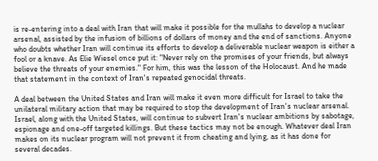is re-entering into a deal with Iran that will make it possible for the mullahs to develop a nuclear arsenal, assisted by the infusion of billions of dollars of money and the end of sanctions. Anyone who doubts whether Iran will continue its efforts to develop a deliverable nuclear weapon is either a fool or a knave. As Elie Wiesel once put it: "Never rely on the promises of your friends, but always believe the threats of your enemies." For him, this was the lesson of the Holocaust. And he made that statement in the context of Iran's repeated genocidal threats.

A deal between the United States and Iran will make it even more difficult for Israel to take the unilateral military action that may be required to stop the development of Iran's nuclear arsenal. Israel, along with the United States, will continue to subvert Iran's nuclear ambitions by sabotage, espionage and one-off targeted killings. But these tactics may not be enough. Whatever deal Iran makes on its nuclear program will not prevent it from cheating and lying, as it has done for several decades.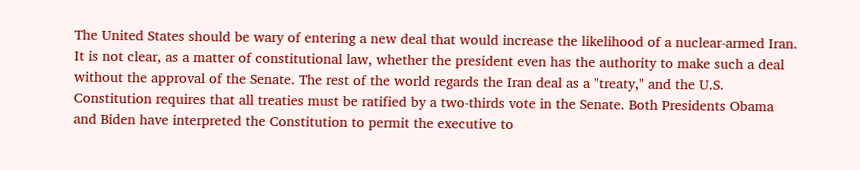The United States should be wary of entering a new deal that would increase the likelihood of a nuclear-armed Iran. It is not clear, as a matter of constitutional law, whether the president even has the authority to make such a deal without the approval of the Senate. The rest of the world regards the Iran deal as a "treaty," and the U.S. Constitution requires that all treaties must be ratified by a two-thirds vote in the Senate. Both Presidents Obama and Biden have interpreted the Constitution to permit the executive to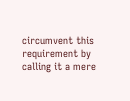circumvent this requirement by calling it a mere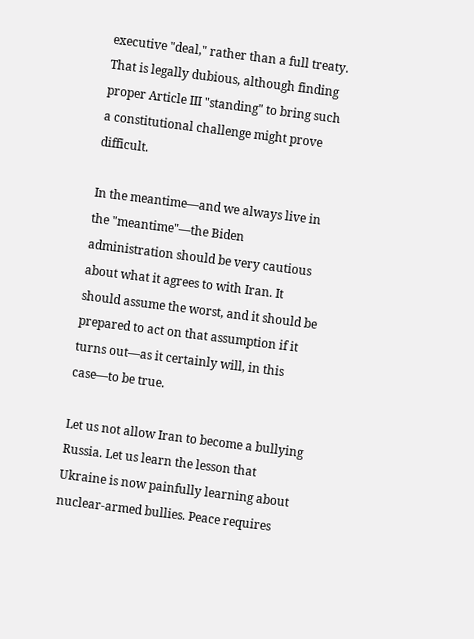executive "deal," rather than a full treaty. That is legally dubious, although finding proper Article III "standing" to bring such a constitutional challenge might prove difficult.

In the meantime—and we always live in the "meantime"—the Biden administration should be very cautious about what it agrees to with Iran. It should assume the worst, and it should be prepared to act on that assumption if it turns out—as it certainly will, in this case—to be true.

Let us not allow Iran to become a bullying Russia. Let us learn the lesson that Ukraine is now painfully learning about nuclear-armed bullies. Peace requires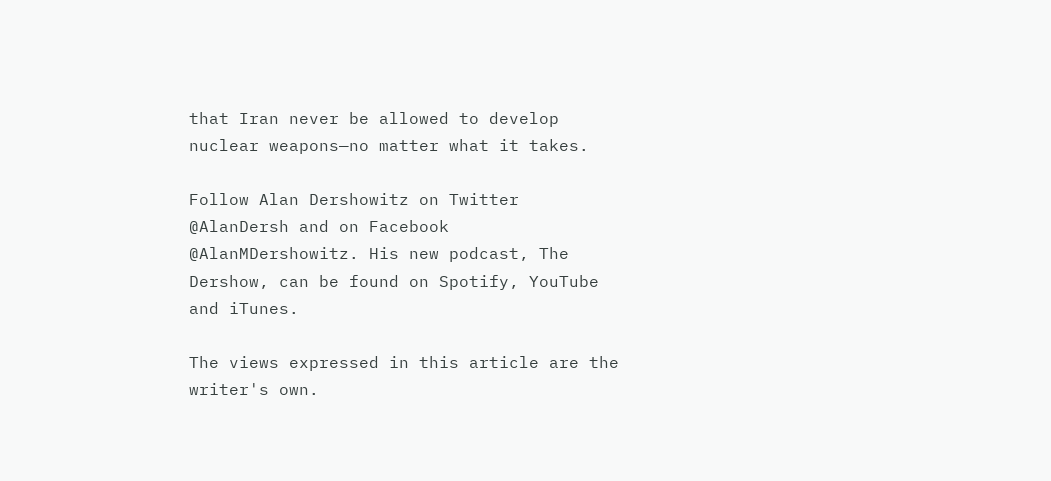that Iran never be allowed to develop nuclear weapons—no matter what it takes.

Follow Alan Dershowitz on Twitter @AlanDersh and on Facebook @AlanMDershowitz. His new podcast, The Dershow, can be found on Spotify, YouTube and iTunes.

The views expressed in this article are the writer's own.